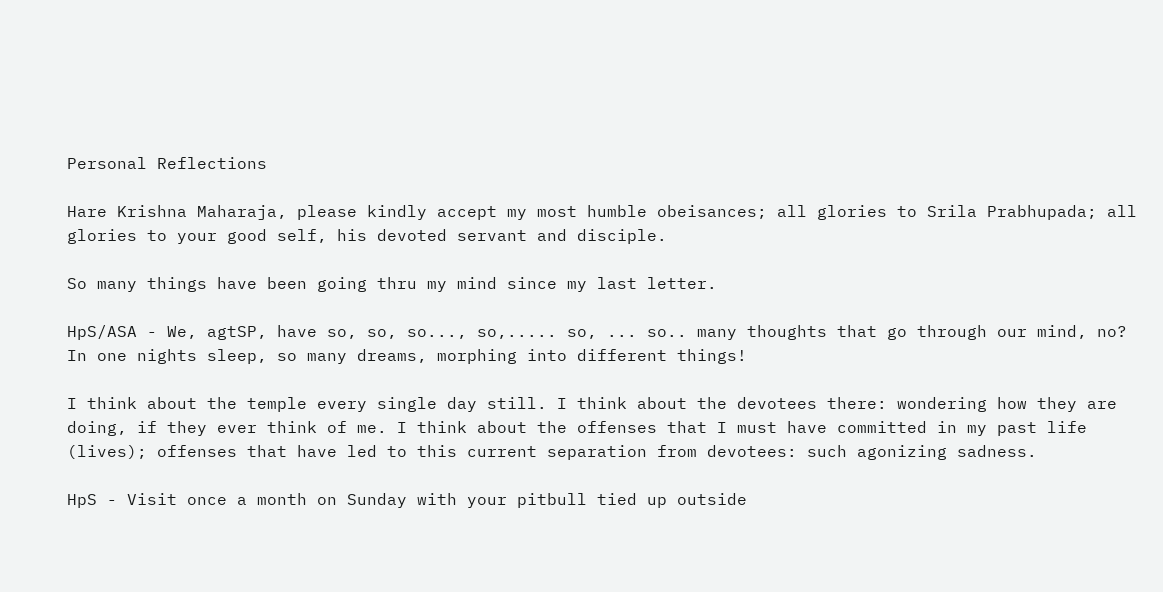Personal Reflections

Hare Krishna Maharaja, please kindly accept my most humble obeisances; all glories to Srila Prabhupada; all glories to your good self, his devoted servant and disciple.

So many things have been going thru my mind since my last letter.

HpS/ASA - We, agtSP, have so, so, so..., so,..... so, ... so.. many thoughts that go through our mind, no? In one nights sleep, so many dreams, morphing into different things!

I think about the temple every single day still. I think about the devotees there: wondering how they are doing, if they ever think of me. I think about the offenses that I must have committed in my past life (lives); offenses that have led to this current separation from devotees: such agonizing sadness.

HpS - Visit once a month on Sunday with your pitbull tied up outside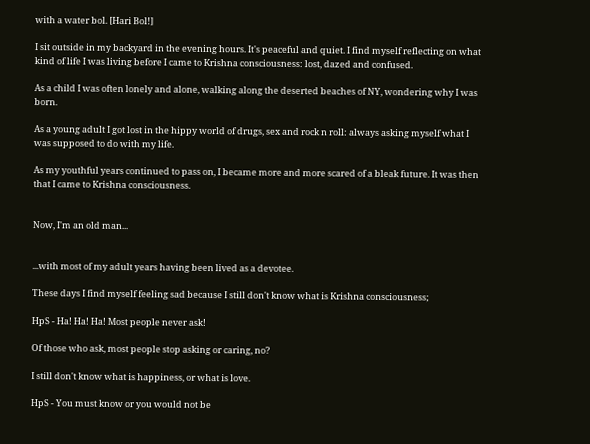with a water bol. [Hari Bol!]

I sit outside in my backyard in the evening hours. It's peaceful and quiet. I find myself reflecting on what kind of life I was living before I came to Krishna consciousness: lost, dazed and confused.

As a child I was often lonely and alone, walking along the deserted beaches of NY, wondering why I was born.

As a young adult I got lost in the hippy world of drugs, sex and rock n roll: always asking myself what I was supposed to do with my life.

As my youthful years continued to pass on, I became more and more scared of a bleak future. It was then that I came to Krishna consciousness.


Now, I'm an old man...


...with most of my adult years having been lived as a devotee.

These days I find myself feeling sad because I still don't know what is Krishna consciousness;

HpS - Ha! Ha! Ha! Most people never ask!

Of those who ask, most people stop asking or caring, no?

I still don't know what is happiness, or what is love.

HpS - You must know or you would not be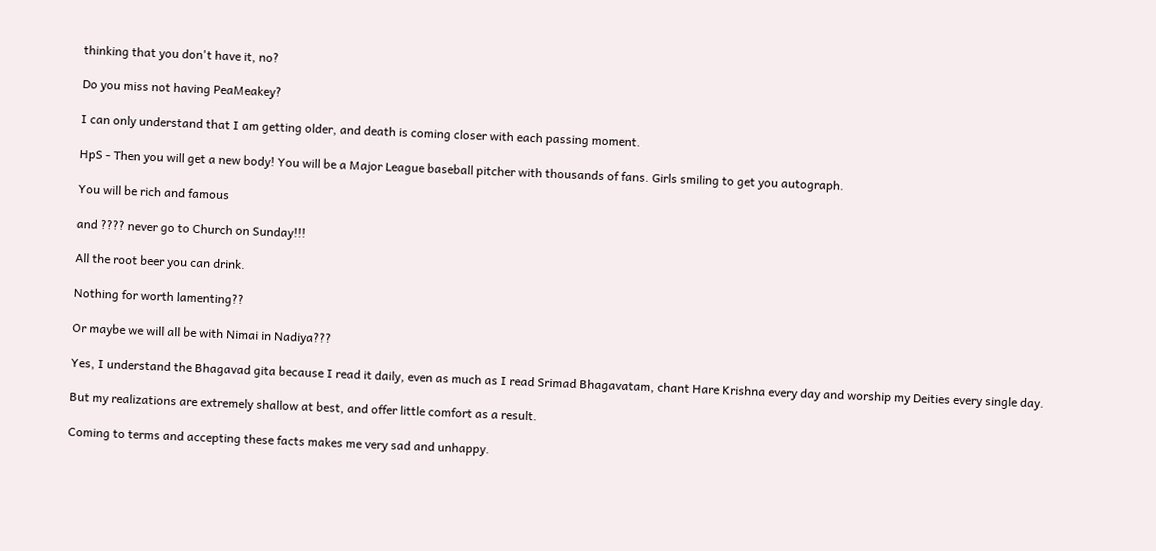thinking that you don't have it, no?

Do you miss not having PeaMeakey?

I can only understand that I am getting older, and death is coming closer with each passing moment.

HpS - Then you will get a new body! You will be a Major League baseball pitcher with thousands of fans. Girls smiling to get you autograph.

You will be rich and famous

and ???? never go to Church on Sunday!!!

All the root beer you can drink.

Nothing for worth lamenting??

Or maybe we will all be with Nimai in Nadiya???

Yes, I understand the Bhagavad gita because I read it daily, even as much as I read Srimad Bhagavatam, chant Hare Krishna every day and worship my Deities every single day.

But my realizations are extremely shallow at best, and offer little comfort as a result.

Coming to terms and accepting these facts makes me very sad and unhappy.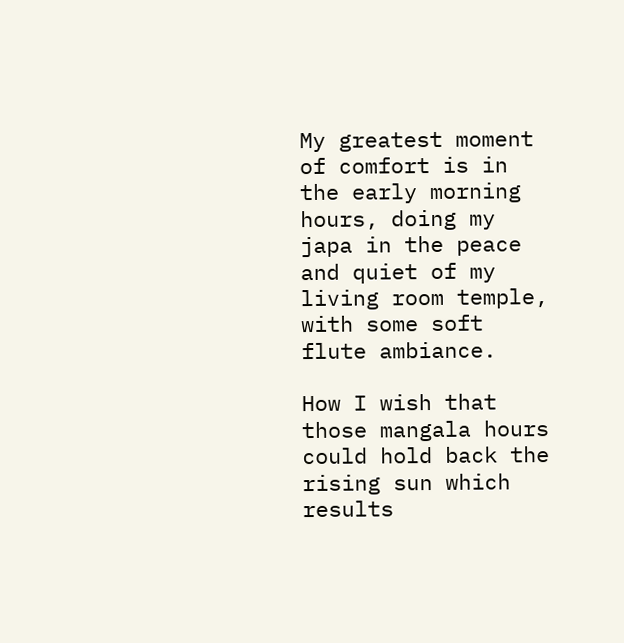My greatest moment of comfort is in the early morning hours, doing my japa in the peace and quiet of my living room temple, with some soft flute ambiance.

How I wish that those mangala hours could hold back the rising sun which results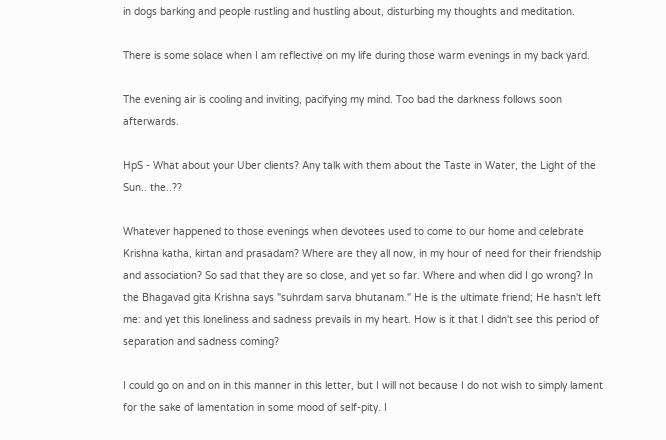in dogs barking and people rustling and hustling about, disturbing my thoughts and meditation.

There is some solace when I am reflective on my life during those warm evenings in my back yard.

The evening air is cooling and inviting, pacifying my mind. Too bad the darkness follows soon afterwards.

HpS - What about your Uber clients? Any talk with them about the Taste in Water, the Light of the Sun.. the..??

Whatever happened to those evenings when devotees used to come to our home and celebrate Krishna katha, kirtan and prasadam? Where are they all now, in my hour of need for their friendship and association? So sad that they are so close, and yet so far. Where and when did I go wrong? In the Bhagavad gita Krishna says "suhrdam sarva bhutanam." He is the ultimate friend; He hasn't left me: and yet this loneliness and sadness prevails in my heart. How is it that I didn't see this period of separation and sadness coming?

I could go on and on in this manner in this letter, but I will not because I do not wish to simply lament for the sake of lamentation in some mood of self-pity. I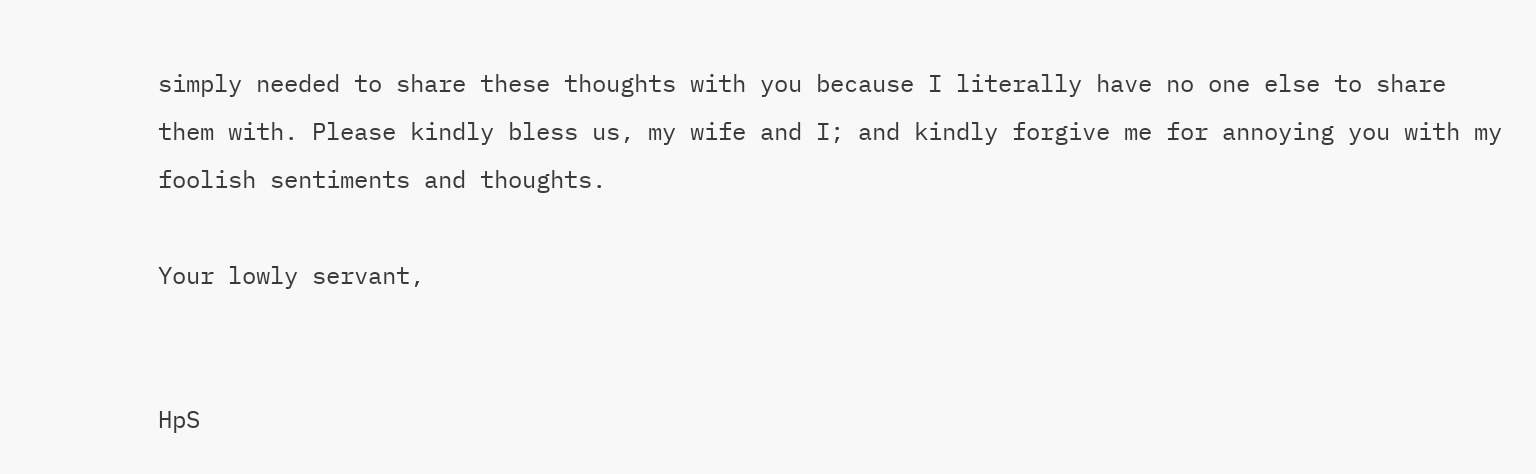simply needed to share these thoughts with you because I literally have no one else to share them with. Please kindly bless us, my wife and I; and kindly forgive me for annoying you with my foolish sentiments and thoughts.

Your lowly servant,


HpS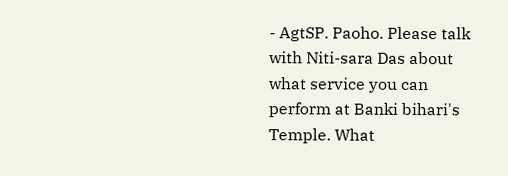- AgtSP. Paoho. Please talk with Niti-sara Das about what service you can perform at Banki bihari's Temple. What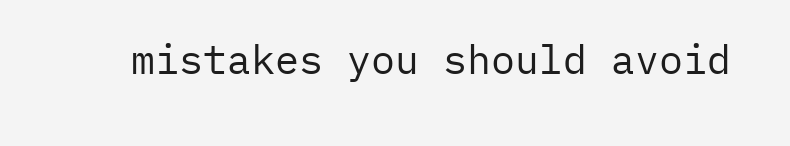mistakes you should avoid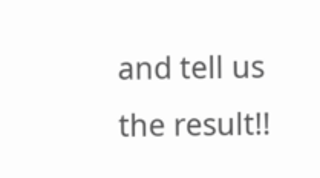and tell us the result!!